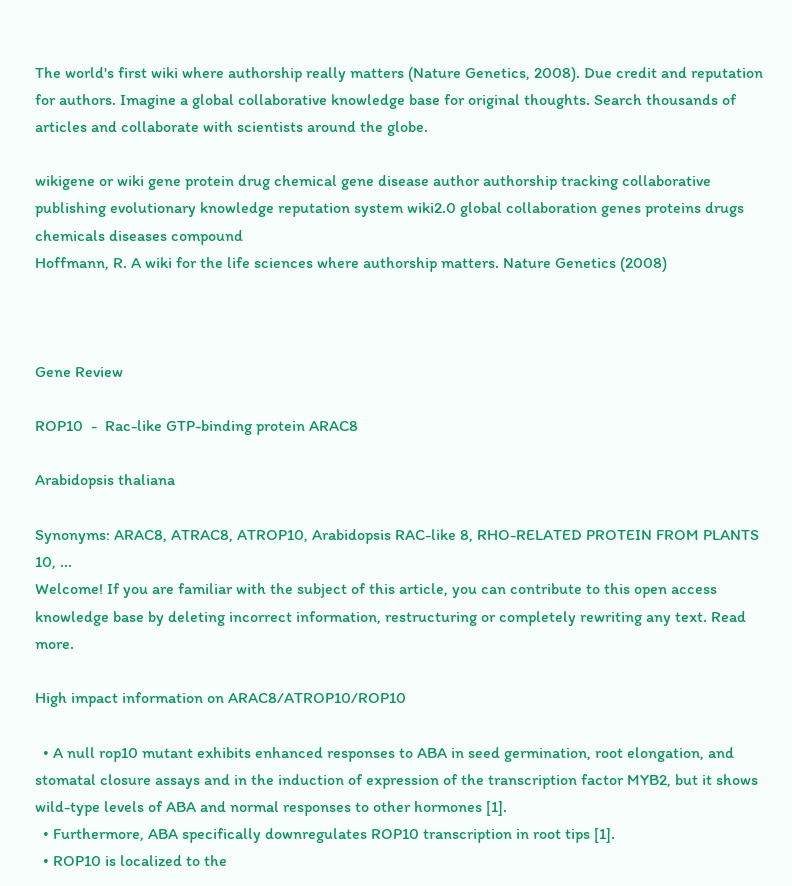The world's first wiki where authorship really matters (Nature Genetics, 2008). Due credit and reputation for authors. Imagine a global collaborative knowledge base for original thoughts. Search thousands of articles and collaborate with scientists around the globe.

wikigene or wiki gene protein drug chemical gene disease author authorship tracking collaborative publishing evolutionary knowledge reputation system wiki2.0 global collaboration genes proteins drugs chemicals diseases compound
Hoffmann, R. A wiki for the life sciences where authorship matters. Nature Genetics (2008)



Gene Review

ROP10  -  Rac-like GTP-binding protein ARAC8

Arabidopsis thaliana

Synonyms: ARAC8, ATRAC8, ATROP10, Arabidopsis RAC-like 8, RHO-RELATED PROTEIN FROM PLANTS 10, ...
Welcome! If you are familiar with the subject of this article, you can contribute to this open access knowledge base by deleting incorrect information, restructuring or completely rewriting any text. Read more.

High impact information on ARAC8/ATROP10/ROP10

  • A null rop10 mutant exhibits enhanced responses to ABA in seed germination, root elongation, and stomatal closure assays and in the induction of expression of the transcription factor MYB2, but it shows wild-type levels of ABA and normal responses to other hormones [1].
  • Furthermore, ABA specifically downregulates ROP10 transcription in root tips [1].
  • ROP10 is localized to the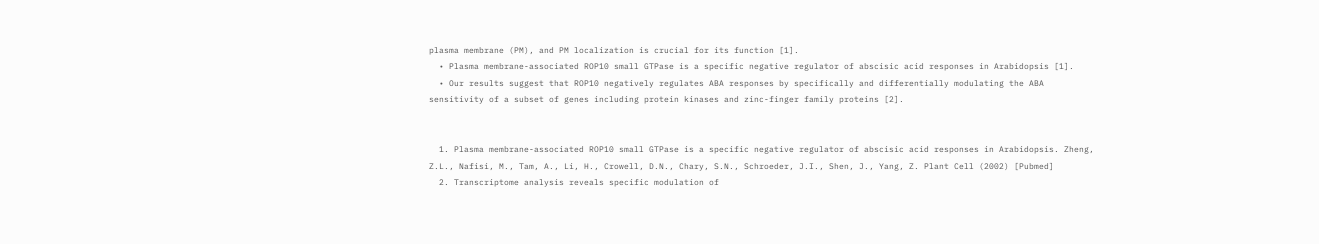plasma membrane (PM), and PM localization is crucial for its function [1].
  • Plasma membrane-associated ROP10 small GTPase is a specific negative regulator of abscisic acid responses in Arabidopsis [1].
  • Our results suggest that ROP10 negatively regulates ABA responses by specifically and differentially modulating the ABA sensitivity of a subset of genes including protein kinases and zinc-finger family proteins [2].


  1. Plasma membrane-associated ROP10 small GTPase is a specific negative regulator of abscisic acid responses in Arabidopsis. Zheng, Z.L., Nafisi, M., Tam, A., Li, H., Crowell, D.N., Chary, S.N., Schroeder, J.I., Shen, J., Yang, Z. Plant Cell (2002) [Pubmed]
  2. Transcriptome analysis reveals specific modulation of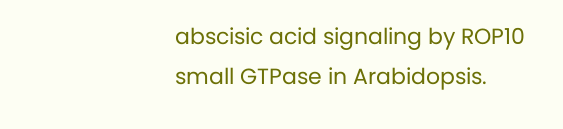abscisic acid signaling by ROP10 small GTPase in Arabidopsis.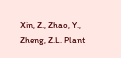Xin, Z., Zhao, Y., Zheng, Z.L. Plant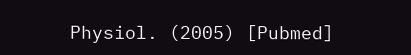Physiol. (2005) [Pubmed]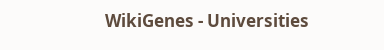WikiGenes - Universities